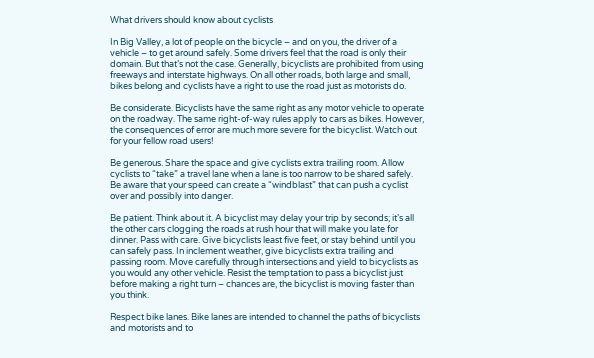What drivers should know about cyclists

In Big Valley, a lot of people on the bicycle – and on you, the driver of a vehicle – to get around safely. Some drivers feel that the road is only their domain. But that’s not the case. Generally, bicyclists are prohibited from using freeways and interstate highways. On all other roads, both large and small, bikes belong and cyclists have a right to use the road just as motorists do.

Be considerate. Bicyclists have the same right as any motor vehicle to operate on the roadway. The same right-of-way rules apply to cars as bikes. However, the consequences of error are much more severe for the bicyclist. Watch out for your fellow road users!

Be generous. Share the space and give cyclists extra trailing room. Allow cyclists to “take” a travel lane when a lane is too narrow to be shared safely. Be aware that your speed can create a “windblast” that can push a cyclist over and possibly into danger.

Be patient. Think about it. A bicyclist may delay your trip by seconds; it’s all the other cars clogging the roads at rush hour that will make you late for dinner. Pass with care. Give bicyclists least five feet, or stay behind until you can safely pass. In inclement weather, give bicyclists extra trailing and passing room. Move carefully through intersections and yield to bicyclists as you would any other vehicle. Resist the temptation to pass a bicyclist just before making a right turn – chances are, the bicyclist is moving faster than you think.

Respect bike lanes. Bike lanes are intended to channel the paths of bicyclists and motorists and to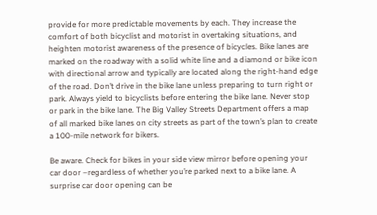provide for more predictable movements by each. They increase the comfort of both bicyclist and motorist in overtaking situations, and heighten motorist awareness of the presence of bicycles. Bike lanes are marked on the roadway with a solid white line and a diamond or bike icon with directional arrow and typically are located along the right-hand edge of the road. Don’t drive in the bike lane unless preparing to turn right or park. Always yield to bicyclists before entering the bike lane. Never stop or park in the bike lane. The Big Valley Streets Department offers a map of all marked bike lanes on city streets as part of the town’s plan to create a 100-mile network for bikers.

Be aware. Check for bikes in your side view mirror before opening your car door –regardless of whether you’re parked next to a bike lane. A surprise car door opening can be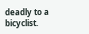deadly to a bicyclist.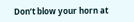Don’t blow your horn at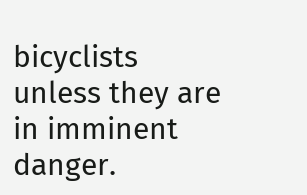bicyclists unless they are in imminent danger.